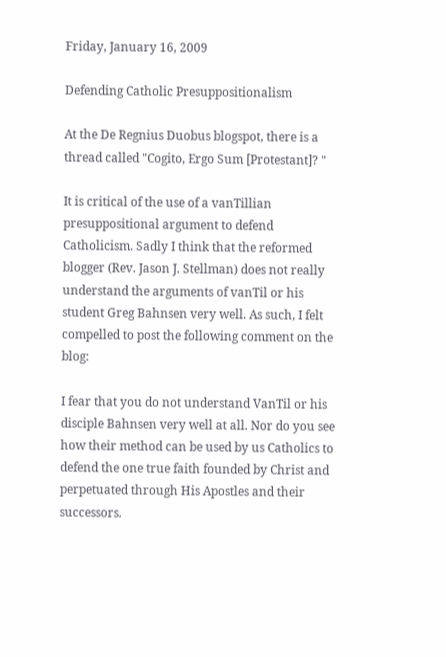Friday, January 16, 2009

Defending Catholic Presuppositionalism

At the De Regnius Duobus blogspot, there is a thread called "Cogito, Ergo Sum [Protestant]? "

It is critical of the use of a vanTillian presuppositional argument to defend Catholicism. Sadly I think that the reformed blogger (Rev. Jason J. Stellman) does not really understand the arguments of vanTil or his student Greg Bahnsen very well. As such, I felt compelled to post the following comment on the blog:

I fear that you do not understand VanTil or his disciple Bahnsen very well at all. Nor do you see how their method can be used by us Catholics to defend the one true faith founded by Christ and perpetuated through His Apostles and their successors.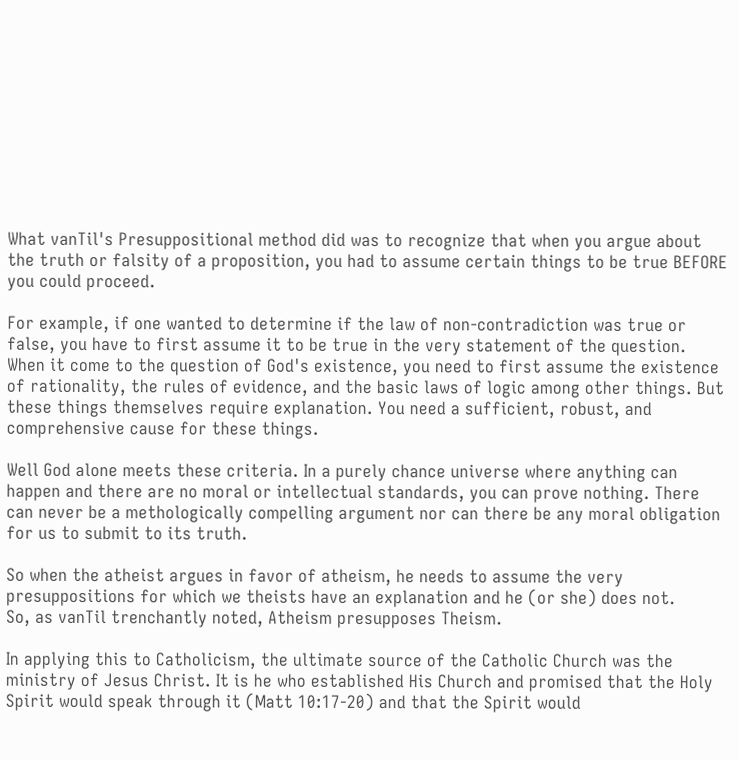What vanTil's Presuppositional method did was to recognize that when you argue about the truth or falsity of a proposition, you had to assume certain things to be true BEFORE you could proceed.

For example, if one wanted to determine if the law of non-contradiction was true or false, you have to first assume it to be true in the very statement of the question.
When it come to the question of God's existence, you need to first assume the existence of rationality, the rules of evidence, and the basic laws of logic among other things. But these things themselves require explanation. You need a sufficient, robust, and comprehensive cause for these things.

Well God alone meets these criteria. In a purely chance universe where anything can happen and there are no moral or intellectual standards, you can prove nothing. There can never be a methologically compelling argument nor can there be any moral obligation for us to submit to its truth.

So when the atheist argues in favor of atheism, he needs to assume the very presuppositions for which we theists have an explanation and he (or she) does not.
So, as vanTil trenchantly noted, Atheism presupposes Theism.

In applying this to Catholicism, the ultimate source of the Catholic Church was the ministry of Jesus Christ. It is he who established His Church and promised that the Holy Spirit would speak through it (Matt 10:17-20) and that the Spirit would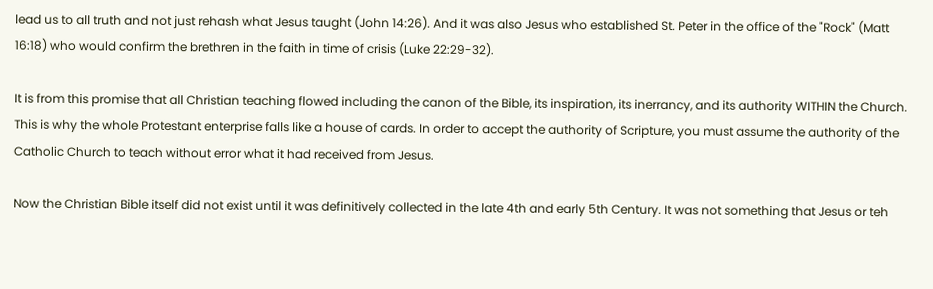lead us to all truth and not just rehash what Jesus taught (John 14:26). And it was also Jesus who established St. Peter in the office of the "Rock" (Matt 16:18) who would confirm the brethren in the faith in time of crisis (Luke 22:29-32).

It is from this promise that all Christian teaching flowed including the canon of the Bible, its inspiration, its inerrancy, and its authority WITHIN the Church.
This is why the whole Protestant enterprise falls like a house of cards. In order to accept the authority of Scripture, you must assume the authority of the Catholic Church to teach without error what it had received from Jesus.

Now the Christian Bible itself did not exist until it was definitively collected in the late 4th and early 5th Century. It was not something that Jesus or teh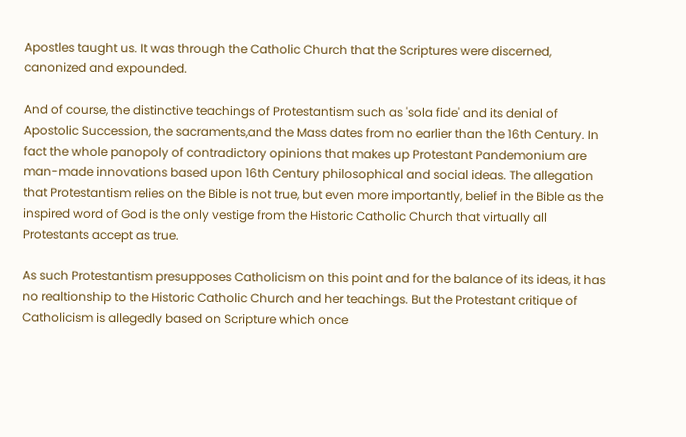Apostles taught us. It was through the Catholic Church that the Scriptures were discerned, canonized and expounded.

And of course, the distinctive teachings of Protestantism such as 'sola fide' and its denial of Apostolic Succession, the sacraments,and the Mass dates from no earlier than the 16th Century. In fact the whole panopoly of contradictory opinions that makes up Protestant Pandemonium are man-made innovations based upon 16th Century philosophical and social ideas. The allegation that Protestantism relies on the Bible is not true, but even more importantly, belief in the Bible as the inspired word of God is the only vestige from the Historic Catholic Church that virtually all Protestants accept as true.

As such Protestantism presupposes Catholicism on this point and for the balance of its ideas, it has no realtionship to the Historic Catholic Church and her teachings. But the Protestant critique of Catholicism is allegedly based on Scripture which once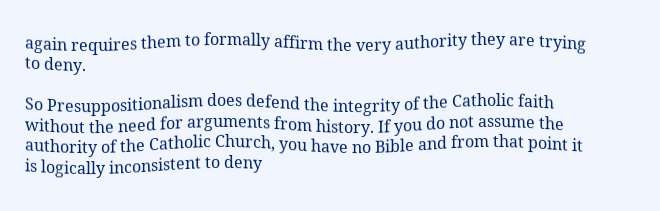again requires them to formally affirm the very authority they are trying to deny.

So Presuppositionalism does defend the integrity of the Catholic faith without the need for arguments from history. If you do not assume the authority of the Catholic Church, you have no Bible and from that point it is logically inconsistent to deny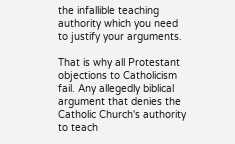the infallible teaching authority which you need to justify your arguments.

That is why all Protestant objections to Catholicism fail. Any allegedly biblical argument that denies the Catholic Church's authority to teach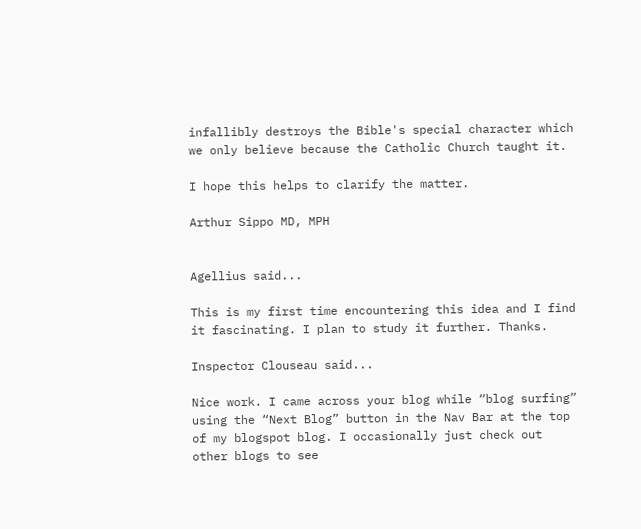infallibly destroys the Bible's special character which we only believe because the Catholic Church taught it.

I hope this helps to clarify the matter.

Arthur Sippo MD, MPH


Agellius said...

This is my first time encountering this idea and I find it fascinating. I plan to study it further. Thanks.

Inspector Clouseau said...

Nice work. I came across your blog while “blog surfing” using the “Next Blog” button in the Nav Bar at the top of my blogspot blog. I occasionally just check out other blogs to see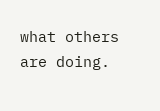what others are doing.